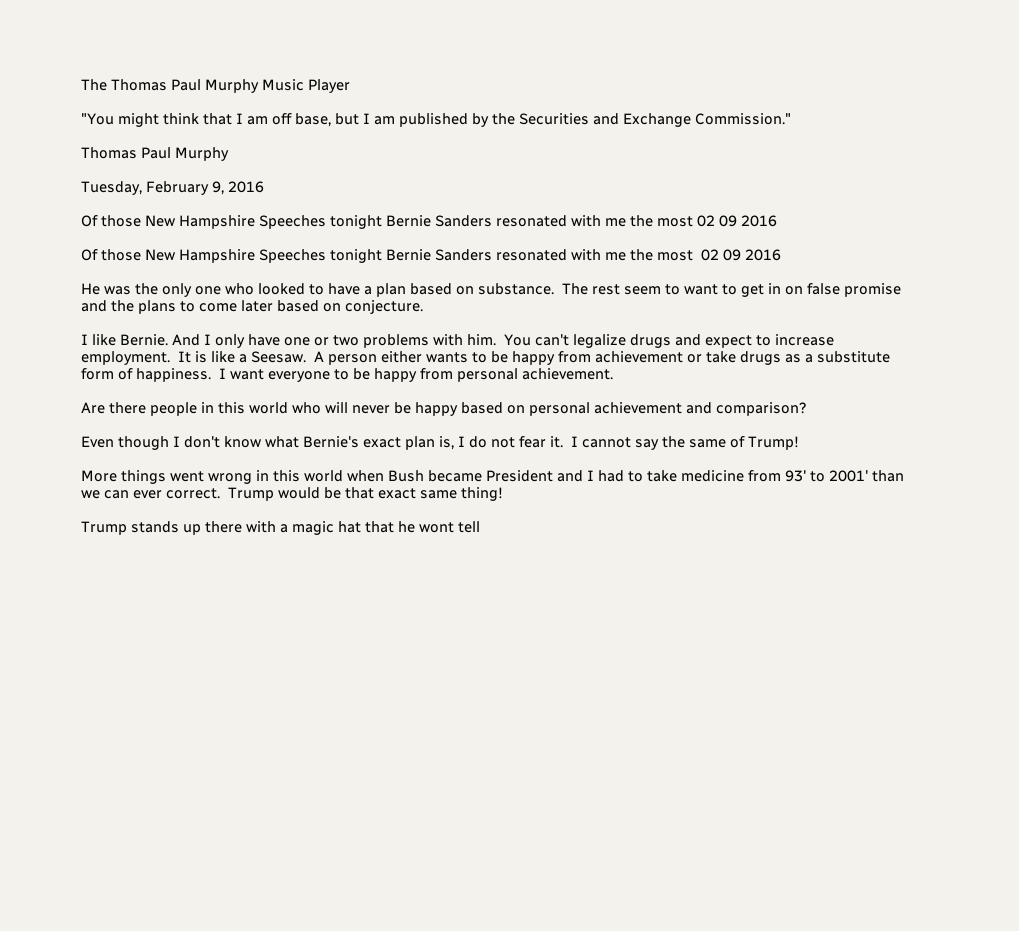The Thomas Paul Murphy Music Player

"You might think that I am off base, but I am published by the Securities and Exchange Commission."

Thomas Paul Murphy

Tuesday, February 9, 2016

Of those New Hampshire Speeches tonight Bernie Sanders resonated with me the most 02 09 2016

Of those New Hampshire Speeches tonight Bernie Sanders resonated with me the most  02 09 2016

He was the only one who looked to have a plan based on substance.  The rest seem to want to get in on false promise and the plans to come later based on conjecture.

I like Bernie. And I only have one or two problems with him.  You can't legalize drugs and expect to increase employment.  It is like a Seesaw.  A person either wants to be happy from achievement or take drugs as a substitute form of happiness.  I want everyone to be happy from personal achievement.

Are there people in this world who will never be happy based on personal achievement and comparison?

Even though I don't know what Bernie's exact plan is, I do not fear it.  I cannot say the same of Trump!

More things went wrong in this world when Bush became President and I had to take medicine from 93' to 2001' than we can ever correct.  Trump would be that exact same thing!

Trump stands up there with a magic hat that he wont tell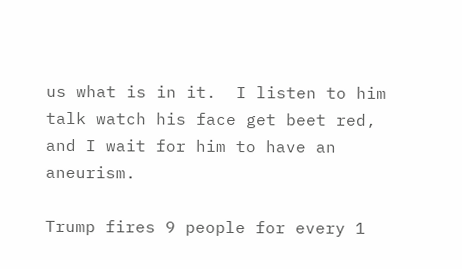us what is in it.  I listen to him talk watch his face get beet red, and I wait for him to have an aneurism.

Trump fires 9 people for every 1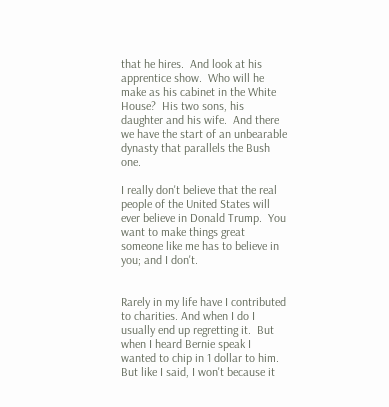that he hires.  And look at his apprentice show.  Who will he make as his cabinet in the White House?  His two sons, his daughter and his wife.  And there we have the start of an unbearable dynasty that parallels the Bush one.

I really don't believe that the real people of the United States will ever believe in Donald Trump.  You want to make things great someone like me has to believe in you; and I don't.


Rarely in my life have I contributed to charities. And when I do I usually end up regretting it.  But when I heard Bernie speak I wanted to chip in 1 dollar to him.  But like I said, I won't because it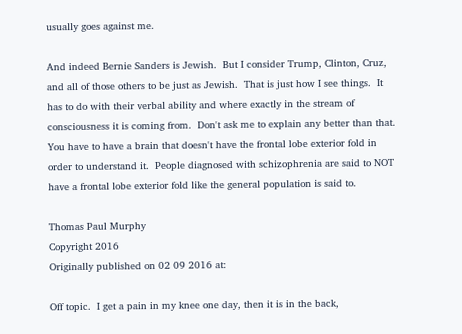usually goes against me.

And indeed Bernie Sanders is Jewish.  But I consider Trump, Clinton, Cruz, and all of those others to be just as Jewish.  That is just how I see things.  It has to do with their verbal ability and where exactly in the stream of consciousness it is coming from.  Don't ask me to explain any better than that.  You have to have a brain that doesn't have the frontal lobe exterior fold in order to understand it.  People diagnosed with schizophrenia are said to NOT have a frontal lobe exterior fold like the general population is said to.

Thomas Paul Murphy
Copyright 2016
Originally published on 02 09 2016 at:

Off topic.  I get a pain in my knee one day, then it is in the back,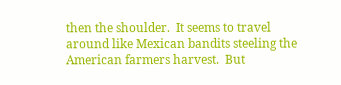then the shoulder.  It seems to travel around like Mexican bandits steeling the American farmers harvest.  But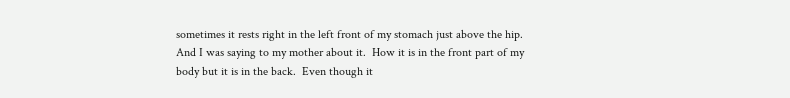sometimes it rests right in the left front of my stomach just above the hip.  And I was saying to my mother about it.  How it is in the front part of my body but it is in the back.  Even though it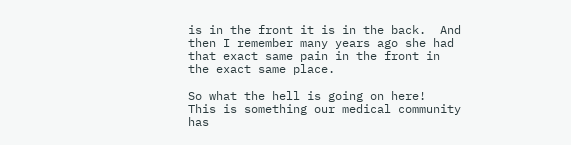is in the front it is in the back.  And then I remember many years ago she had that exact same pain in the front in the exact same place.

So what the hell is going on here!  This is something our medical community has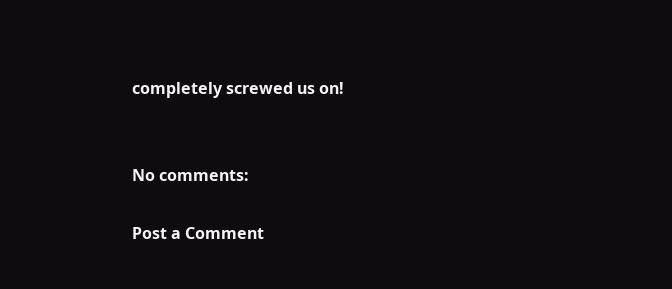completely screwed us on!


No comments:

Post a Comment